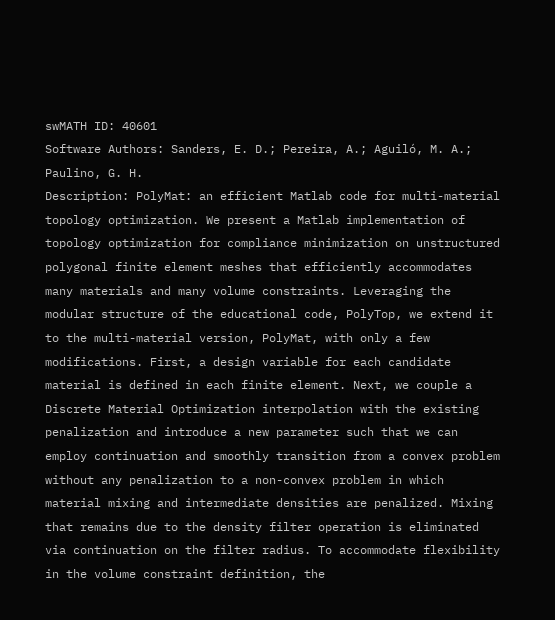swMATH ID: 40601
Software Authors: Sanders, E. D.; Pereira, A.; Aguiló, M. A.; Paulino, G. H.
Description: PolyMat: an efficient Matlab code for multi-material topology optimization. We present a Matlab implementation of topology optimization for compliance minimization on unstructured polygonal finite element meshes that efficiently accommodates many materials and many volume constraints. Leveraging the modular structure of the educational code, PolyTop, we extend it to the multi-material version, PolyMat, with only a few modifications. First, a design variable for each candidate material is defined in each finite element. Next, we couple a Discrete Material Optimization interpolation with the existing penalization and introduce a new parameter such that we can employ continuation and smoothly transition from a convex problem without any penalization to a non-convex problem in which material mixing and intermediate densities are penalized. Mixing that remains due to the density filter operation is eliminated via continuation on the filter radius. To accommodate flexibility in the volume constraint definition, the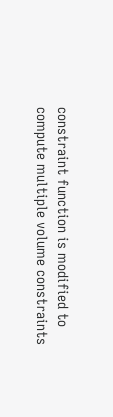constraint function is modified to compute multiple volume constraints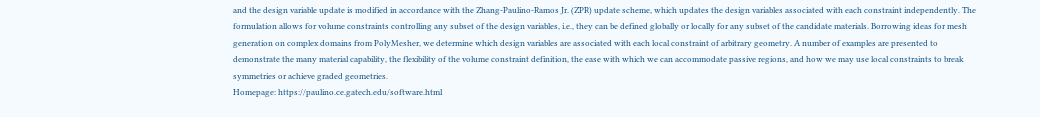and the design variable update is modified in accordance with the Zhang-Paulino-Ramos Jr. (ZPR) update scheme, which updates the design variables associated with each constraint independently. The formulation allows for volume constraints controlling any subset of the design variables, i.e., they can be defined globally or locally for any subset of the candidate materials. Borrowing ideas for mesh generation on complex domains from PolyMesher, we determine which design variables are associated with each local constraint of arbitrary geometry. A number of examples are presented to demonstrate the many material capability, the flexibility of the volume constraint definition, the ease with which we can accommodate passive regions, and how we may use local constraints to break symmetries or achieve graded geometries.
Homepage: https://paulino.ce.gatech.edu/software.html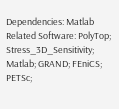Dependencies: Matlab
Related Software: PolyTop; Stress_3D_Sensitivity; Matlab; GRAND; FEniCS; PETSc;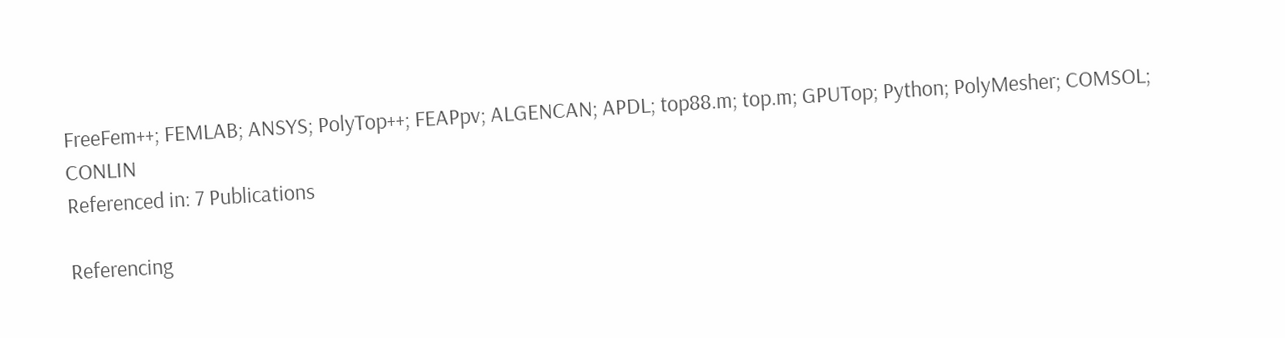FreeFem++; FEMLAB; ANSYS; PolyTop++; FEAPpv; ALGENCAN; APDL; top88.m; top.m; GPUTop; Python; PolyMesher; COMSOL; CONLIN
Referenced in: 7 Publications

Referencing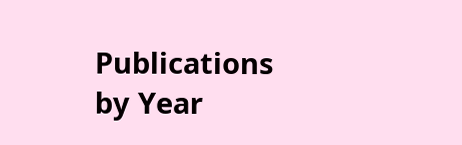Publications by Year